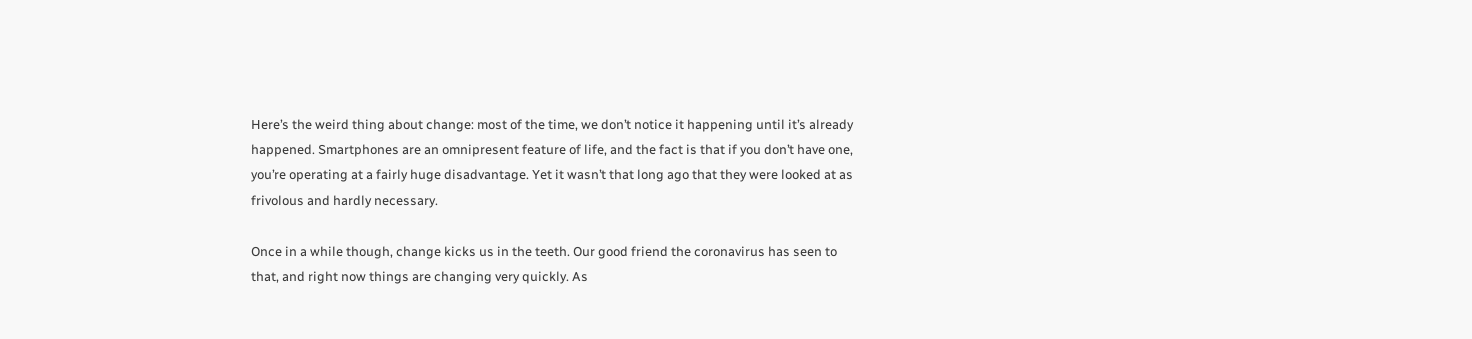Here’s the weird thing about change: most of the time, we don’t notice it happening until it’s already happened. Smartphones are an omnipresent feature of life, and the fact is that if you don’t have one, you’re operating at a fairly huge disadvantage. Yet it wasn’t that long ago that they were looked at as frivolous and hardly necessary.

Once in a while though, change kicks us in the teeth. Our good friend the coronavirus has seen to that, and right now things are changing very quickly. As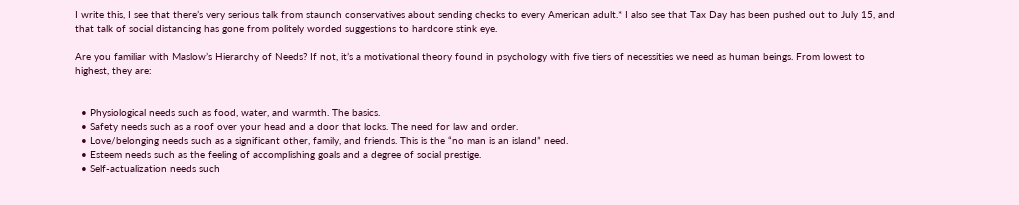I write this, I see that there’s very serious talk from staunch conservatives about sending checks to every American adult.* I also see that Tax Day has been pushed out to July 15, and that talk of social distancing has gone from politely worded suggestions to hardcore stink eye.

Are you familiar with Maslow’s Hierarchy of Needs? If not, it’s a motivational theory found in psychology with five tiers of necessities we need as human beings. From lowest to highest, they are:


  • Physiological needs such as food, water, and warmth. The basics.
  • Safety needs such as a roof over your head and a door that locks. The need for law and order.
  • Love/belonging needs such as a significant other, family, and friends. This is the “no man is an island” need.
  • Esteem needs such as the feeling of accomplishing goals and a degree of social prestige.
  • Self-actualization needs such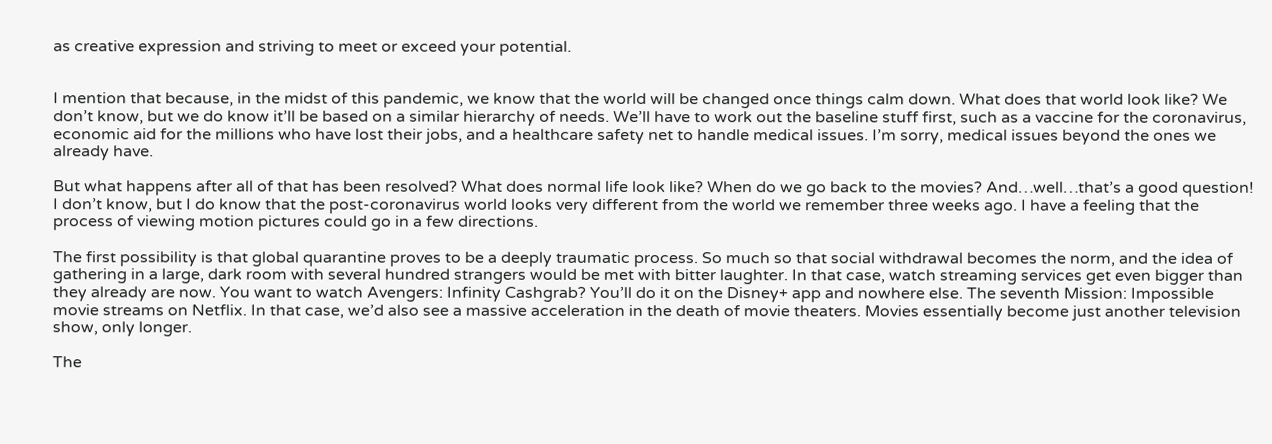as creative expression and striving to meet or exceed your potential.


I mention that because, in the midst of this pandemic, we know that the world will be changed once things calm down. What does that world look like? We don’t know, but we do know it’ll be based on a similar hierarchy of needs. We’ll have to work out the baseline stuff first, such as a vaccine for the coronavirus, economic aid for the millions who have lost their jobs, and a healthcare safety net to handle medical issues. I’m sorry, medical issues beyond the ones we already have.

But what happens after all of that has been resolved? What does normal life look like? When do we go back to the movies? And…well…that’s a good question! I don’t know, but I do know that the post-coronavirus world looks very different from the world we remember three weeks ago. I have a feeling that the process of viewing motion pictures could go in a few directions.

The first possibility is that global quarantine proves to be a deeply traumatic process. So much so that social withdrawal becomes the norm, and the idea of gathering in a large, dark room with several hundred strangers would be met with bitter laughter. In that case, watch streaming services get even bigger than they already are now. You want to watch Avengers: Infinity Cashgrab? You’ll do it on the Disney+ app and nowhere else. The seventh Mission: Impossible movie streams on Netflix. In that case, we’d also see a massive acceleration in the death of movie theaters. Movies essentially become just another television show, only longer.

The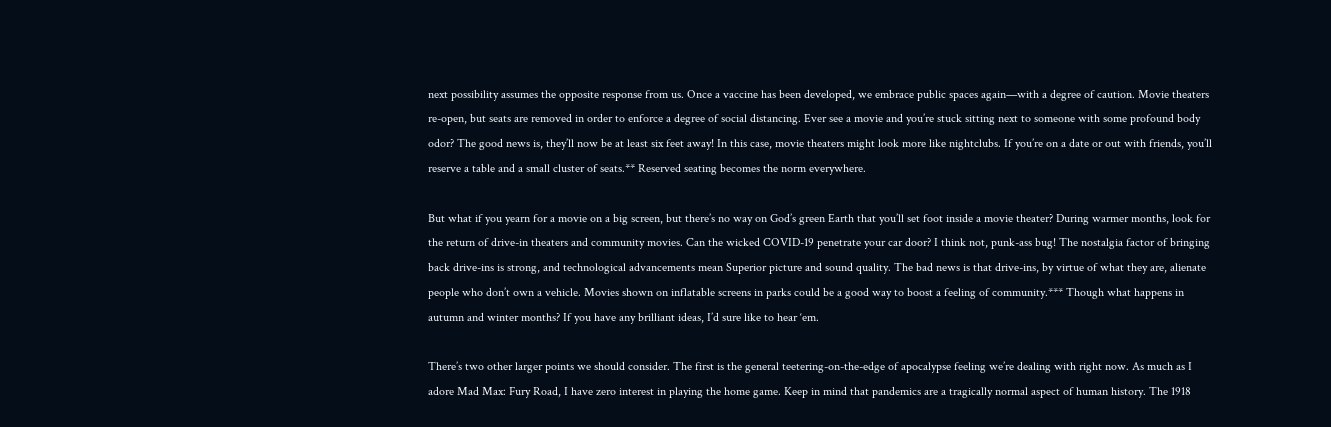next possibility assumes the opposite response from us. Once a vaccine has been developed, we embrace public spaces again—with a degree of caution. Movie theaters re-open, but seats are removed in order to enforce a degree of social distancing. Ever see a movie and you’re stuck sitting next to someone with some profound body odor? The good news is, they’ll now be at least six feet away! In this case, movie theaters might look more like nightclubs. If you’re on a date or out with friends, you’ll reserve a table and a small cluster of seats.** Reserved seating becomes the norm everywhere.

But what if you yearn for a movie on a big screen, but there’s no way on God’s green Earth that you’ll set foot inside a movie theater? During warmer months, look for the return of drive-in theaters and community movies. Can the wicked COVID-19 penetrate your car door? I think not, punk-ass bug! The nostalgia factor of bringing back drive-ins is strong, and technological advancements mean Superior picture and sound quality. The bad news is that drive-ins, by virtue of what they are, alienate people who don’t own a vehicle. Movies shown on inflatable screens in parks could be a good way to boost a feeling of community.*** Though what happens in autumn and winter months? If you have any brilliant ideas, I’d sure like to hear ‘em.

There’s two other larger points we should consider. The first is the general teetering-on-the-edge of apocalypse feeling we’re dealing with right now. As much as I adore Mad Max: Fury Road, I have zero interest in playing the home game. Keep in mind that pandemics are a tragically normal aspect of human history. The 1918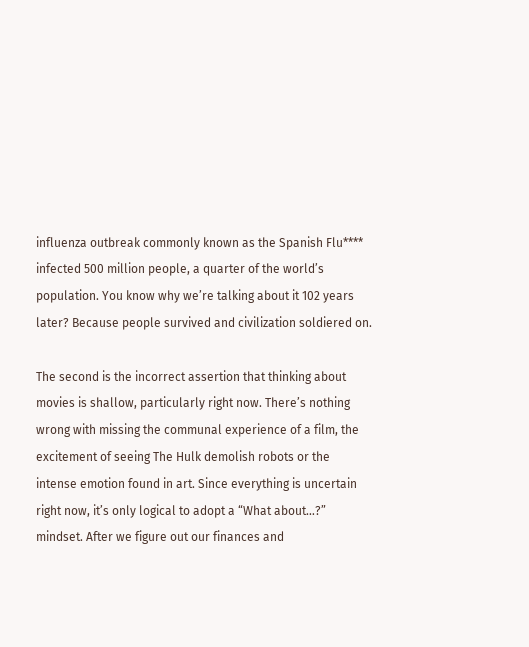influenza outbreak commonly known as the Spanish Flu**** infected 500 million people, a quarter of the world’s population. You know why we’re talking about it 102 years later? Because people survived and civilization soldiered on.

The second is the incorrect assertion that thinking about movies is shallow, particularly right now. There’s nothing wrong with missing the communal experience of a film, the excitement of seeing The Hulk demolish robots or the intense emotion found in art. Since everything is uncertain right now, it’s only logical to adopt a “What about…?” mindset. After we figure out our finances and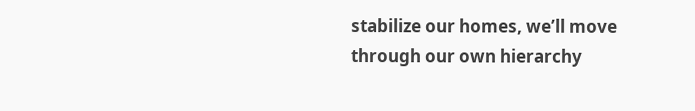stabilize our homes, we’ll move through our own hierarchy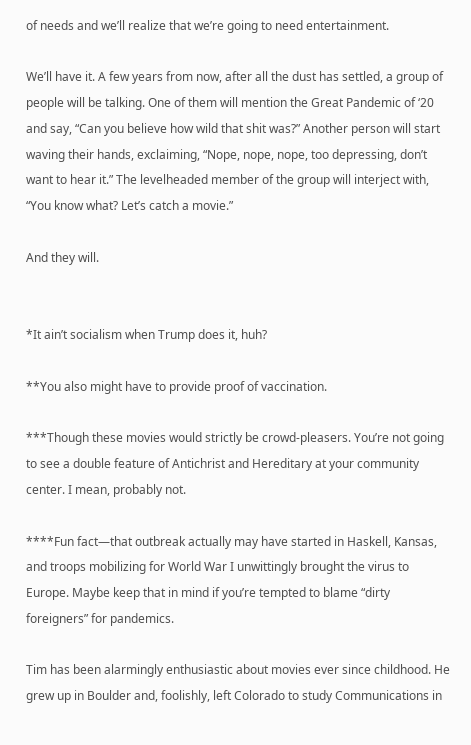of needs and we’ll realize that we’re going to need entertainment.

We’ll have it. A few years from now, after all the dust has settled, a group of people will be talking. One of them will mention the Great Pandemic of ‘20 and say, “Can you believe how wild that shit was?” Another person will start waving their hands, exclaiming, “Nope, nope, nope, too depressing, don’t want to hear it.” The levelheaded member of the group will interject with, “You know what? Let’s catch a movie.”

And they will.


*It ain’t socialism when Trump does it, huh?

**You also might have to provide proof of vaccination.

***Though these movies would strictly be crowd-pleasers. You’re not going to see a double feature of Antichrist and Hereditary at your community center. I mean, probably not.

****Fun fact—that outbreak actually may have started in Haskell, Kansas, and troops mobilizing for World War I unwittingly brought the virus to Europe. Maybe keep that in mind if you’re tempted to blame “dirty foreigners” for pandemics.

Tim has been alarmingly enthusiastic about movies ever since childhood. He grew up in Boulder and, foolishly, left Colorado to study Communications in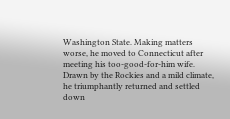Washington State. Making matters worse, he moved to Connecticut after meeting his too-good-for-him wife. Drawn by the Rockies and a mild climate, he triumphantly returned and settled down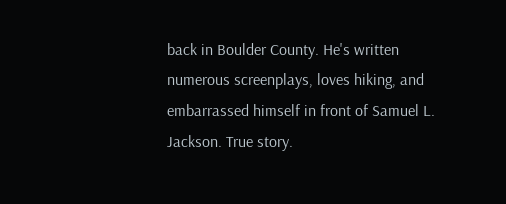back in Boulder County. He's written numerous screenplays, loves hiking, and embarrassed himself in front of Samuel L. Jackson. True story.